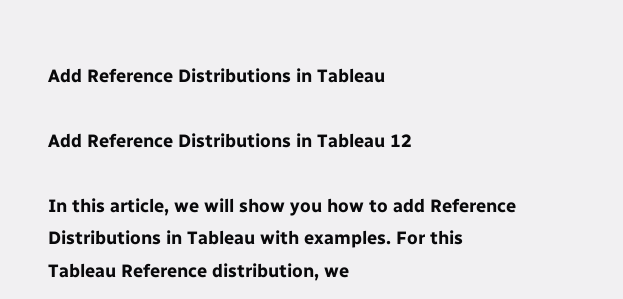Add Reference Distributions in Tableau

Add Reference Distributions in Tableau 12

In this article, we will show you how to add Reference Distributions in Tableau with examples. For this Tableau Reference distribution, we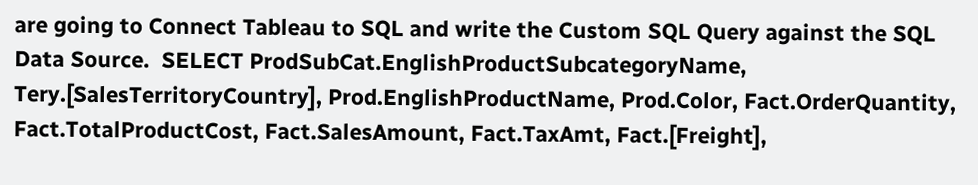are going to Connect Tableau to SQL and write the Custom SQL Query against the SQL Data Source.  SELECT ProdSubCat.EnglishProductSubcategoryName, Tery.[SalesTerritoryCountry], Prod.EnglishProductName, Prod.Color, Fact.OrderQuantity, Fact.TotalProductCost, Fact.SalesAmount, Fact.TaxAmt, Fact.[Freight],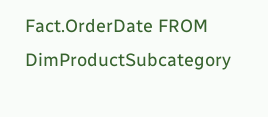Fact.OrderDate FROM DimProductSubcategory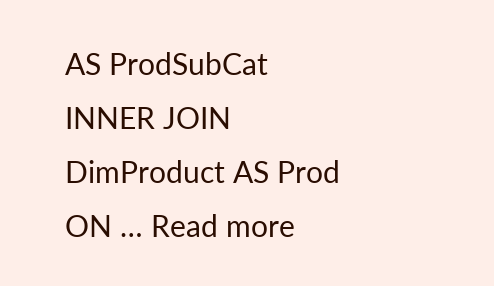AS ProdSubCat INNER JOIN DimProduct AS Prod ON … Read more